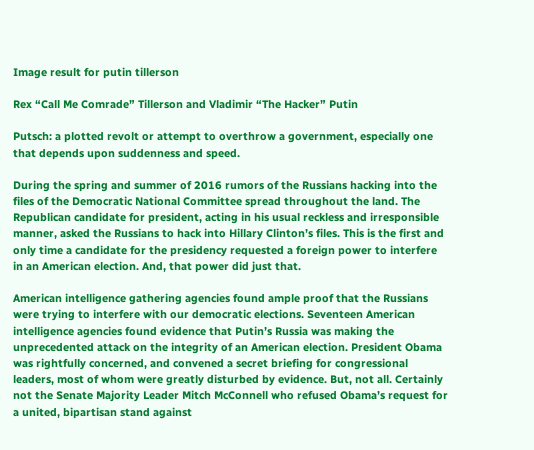Image result for putin tillerson

Rex “Call Me Comrade” Tillerson and Vladimir “The Hacker” Putin

Putsch: a plotted revolt or attempt to overthrow a government, especially one that depends upon suddenness and speed.

During the spring and summer of 2016 rumors of the Russians hacking into the files of the Democratic National Committee spread throughout the land. The Republican candidate for president, acting in his usual reckless and irresponsible manner, asked the Russians to hack into Hillary Clinton’s files. This is the first and only time a candidate for the presidency requested a foreign power to interfere in an American election. And, that power did just that.

American intelligence gathering agencies found ample proof that the Russians were trying to interfere with our democratic elections. Seventeen American intelligence agencies found evidence that Putin’s Russia was making the unprecedented attack on the integrity of an American election. President Obama was rightfully concerned, and convened a secret briefing for congressional leaders, most of whom were greatly disturbed by evidence. But, not all. Certainly not the Senate Majority Leader Mitch McConnell who refused Obama’s request for a united, bipartisan stand against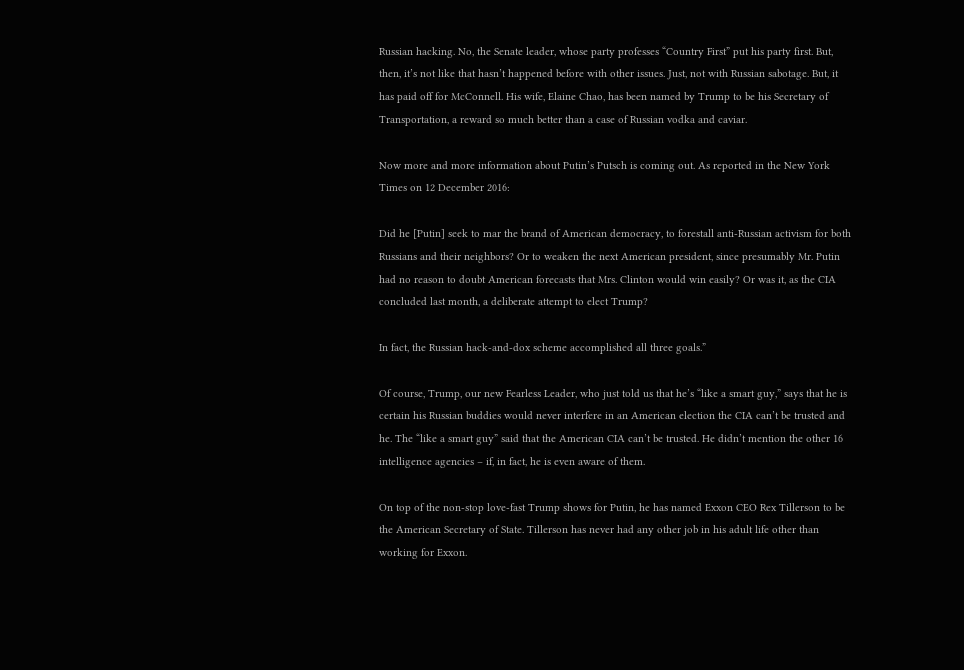Russian hacking. No, the Senate leader, whose party professes “Country First” put his party first. But, then, it’s not like that hasn’t happened before with other issues. Just, not with Russian sabotage. But, it has paid off for McConnell. His wife, Elaine Chao, has been named by Trump to be his Secretary of Transportation, a reward so much better than a case of Russian vodka and caviar.

Now more and more information about Putin’s Putsch is coming out. As reported in the New York Times on 12 December 2016:

Did he [Putin] seek to mar the brand of American democracy, to forestall anti-Russian activism for both Russians and their neighbors? Or to weaken the next American president, since presumably Mr. Putin had no reason to doubt American forecasts that Mrs. Clinton would win easily? Or was it, as the CIA concluded last month, a deliberate attempt to elect Trump?

In fact, the Russian hack-and-dox scheme accomplished all three goals.”

Of course, Trump, our new Fearless Leader, who just told us that he’s “like a smart guy,” says that he is certain his Russian buddies would never interfere in an American election the CIA can’t be trusted and he. The “like a smart guy” said that the American CIA can’t be trusted. He didn’t mention the other 16 intelligence agencies – if, in fact, he is even aware of them.

On top of the non-stop love-fast Trump shows for Putin, he has named Exxon CEO Rex Tillerson to be the American Secretary of State. Tillerson has never had any other job in his adult life other than working for Exxon.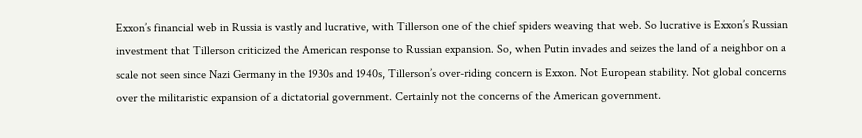Exxon’s financial web in Russia is vastly and lucrative, with Tillerson one of the chief spiders weaving that web. So lucrative is Exxon’s Russian investment that Tillerson criticized the American response to Russian expansion. So, when Putin invades and seizes the land of a neighbor on a scale not seen since Nazi Germany in the 1930s and 1940s, Tillerson’s over-riding concern is Exxon. Not European stability. Not global concerns over the militaristic expansion of a dictatorial government. Certainly not the concerns of the American government.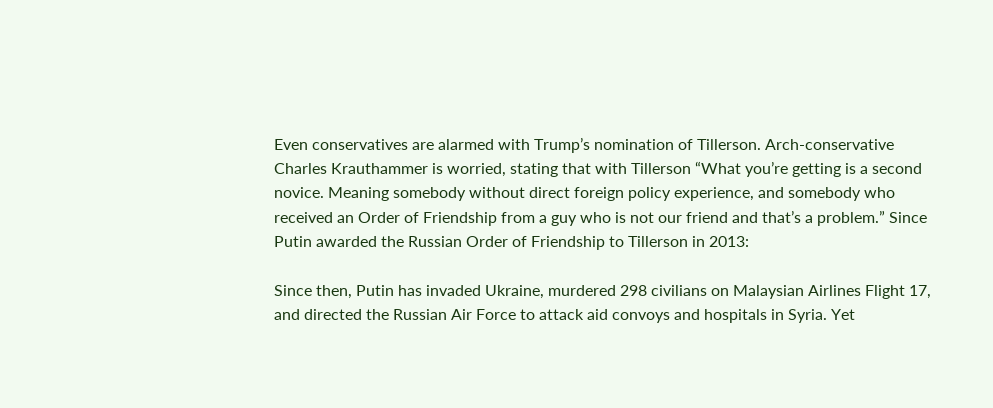Even conservatives are alarmed with Trump’s nomination of Tillerson. Arch-conservative Charles Krauthammer is worried, stating that with Tillerson “What you’re getting is a second novice. Meaning somebody without direct foreign policy experience, and somebody who received an Order of Friendship from a guy who is not our friend and that’s a problem.” Since Putin awarded the Russian Order of Friendship to Tillerson in 2013:

Since then, Putin has invaded Ukraine, murdered 298 civilians on Malaysian Airlines Flight 17, and directed the Russian Air Force to attack aid convoys and hospitals in Syria. Yet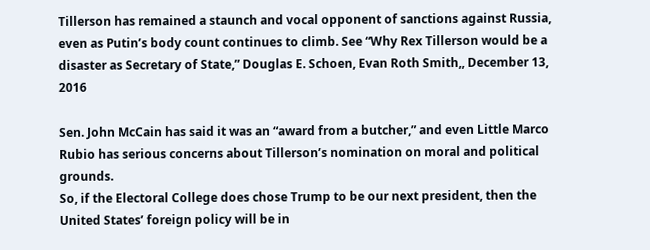Tillerson has remained a staunch and vocal opponent of sanctions against Russia, even as Putin’s body count continues to climb. See “Why Rex Tillerson would be a disaster as Secretary of State,” Douglas E. Schoen, Evan Roth Smith,, December 13, 2016

Sen. John McCain has said it was an “award from a butcher,” and even Little Marco Rubio has serious concerns about Tillerson’s nomination on moral and political grounds.
So, if the Electoral College does chose Trump to be our next president, then the United States’ foreign policy will be in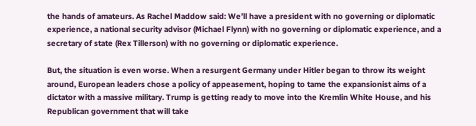the hands of amateurs. As Rachel Maddow said: We’ll have a president with no governing or diplomatic experience, a national security advisor (Michael Flynn) with no governing or diplomatic experience, and a secretary of state (Rex Tillerson) with no governing or diplomatic experience.

But, the situation is even worse. When a resurgent Germany under Hitler began to throw its weight around, European leaders chose a policy of appeasement, hoping to tame the expansionist aims of a dictator with a massive military. Trump is getting ready to move into the Kremlin White House, and his Republican government that will take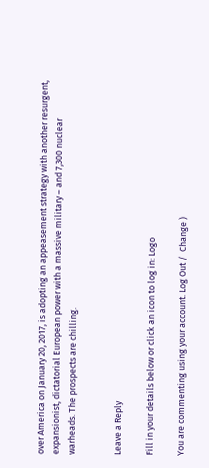over America on January 20, 2017, is adopting an appeasement strategy with another resurgent, expansionist, dictatorial European power with a massive military – and 7,300 nuclear warheads. The prospects are chilling.


Leave a Reply

Fill in your details below or click an icon to log in: Logo

You are commenting using your account. Log Out /  Change )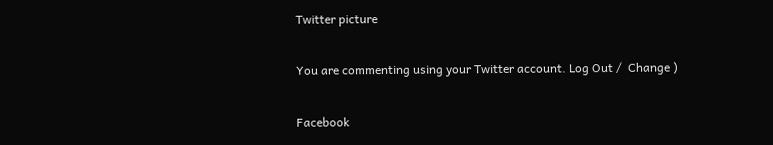Twitter picture

You are commenting using your Twitter account. Log Out /  Change )

Facebook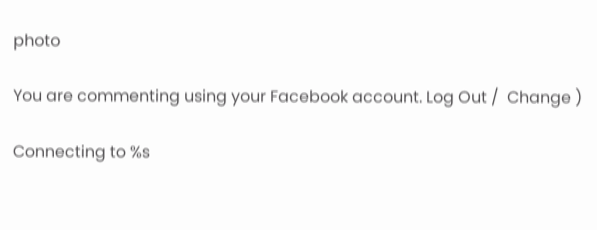photo

You are commenting using your Facebook account. Log Out /  Change )

Connecting to %s